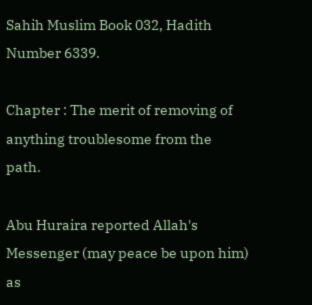Sahih Muslim Book 032, Hadith Number 6339.

Chapter : The merit of removing of anything troublesome from the path.

Abu Huraira reported Allah's Messenger (may peace be upon him) as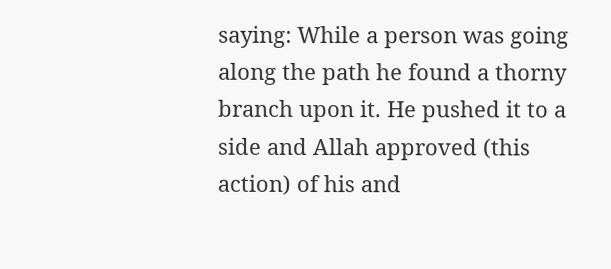saying: While a person was going along the path he found a thorny branch upon it. He pushed it to a side and Allah approved (this action) of his and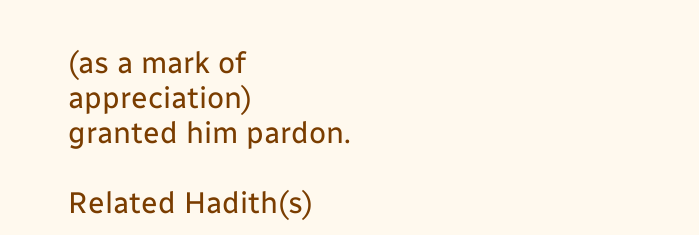(as a mark of appreciation) granted him pardon.

Related Hadith(s)